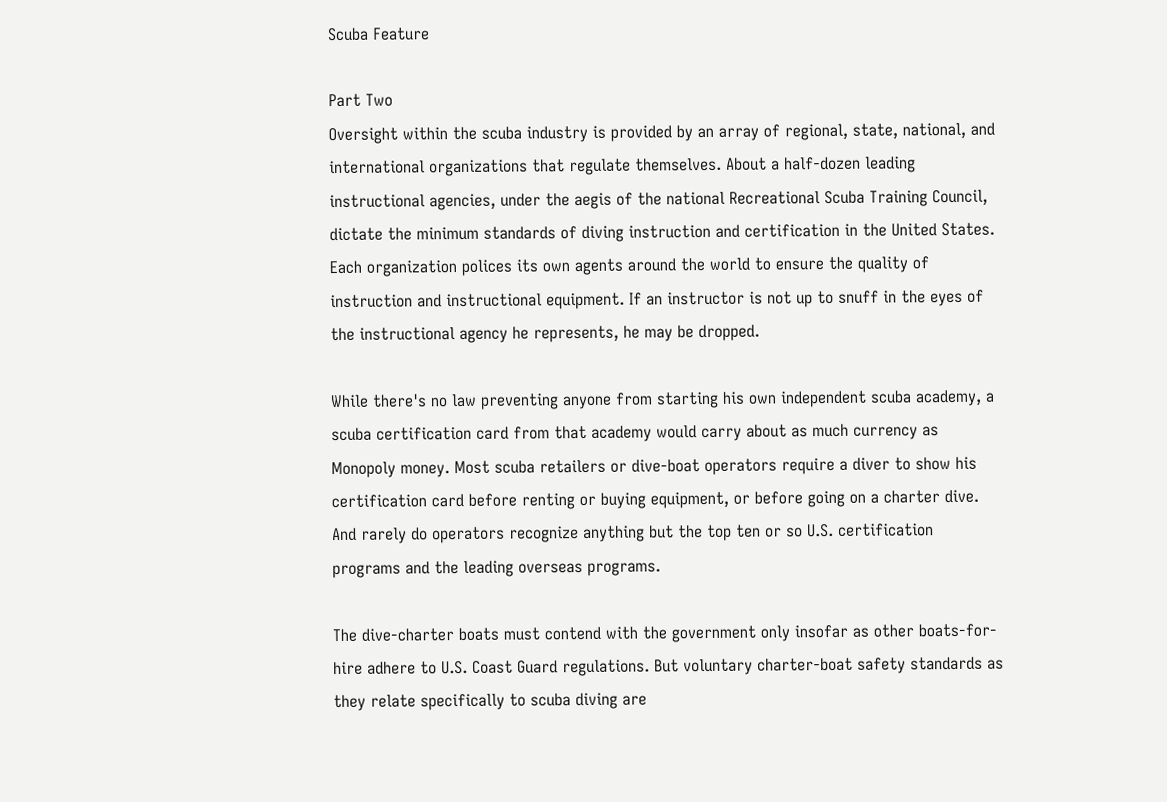Scuba Feature

Part Two
Oversight within the scuba industry is provided by an array of regional, state, national, and international organizations that regulate themselves. About a half-dozen leading instructional agencies, under the aegis of the national Recreational Scuba Training Council, dictate the minimum standards of diving instruction and certification in the United States. Each organization polices its own agents around the world to ensure the quality of instruction and instructional equipment. If an instructor is not up to snuff in the eyes of the instructional agency he represents, he may be dropped.

While there's no law preventing anyone from starting his own independent scuba academy, a scuba certification card from that academy would carry about as much currency as Monopoly money. Most scuba retailers or dive-boat operators require a diver to show his certification card before renting or buying equipment, or before going on a charter dive. And rarely do operators recognize anything but the top ten or so U.S. certification programs and the leading overseas programs.

The dive-charter boats must contend with the government only insofar as other boats-for-hire adhere to U.S. Coast Guard regulations. But voluntary charter-boat safety standards as they relate specifically to scuba diving are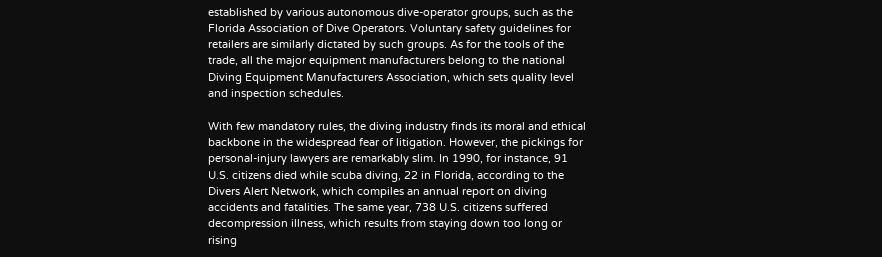established by various autonomous dive-operator groups, such as the Florida Association of Dive Operators. Voluntary safety guidelines for retailers are similarly dictated by such groups. As for the tools of the trade, all the major equipment manufacturers belong to the national Diving Equipment Manufacturers Association, which sets quality level and inspection schedules.

With few mandatory rules, the diving industry finds its moral and ethical backbone in the widespread fear of litigation. However, the pickings for personal-injury lawyers are remarkably slim. In 1990, for instance, 91 U.S. citizens died while scuba diving, 22 in Florida, according to the Divers Alert Network, which compiles an annual report on diving accidents and fatalities. The same year, 738 U.S. citizens suffered decompression illness, which results from staying down too long or rising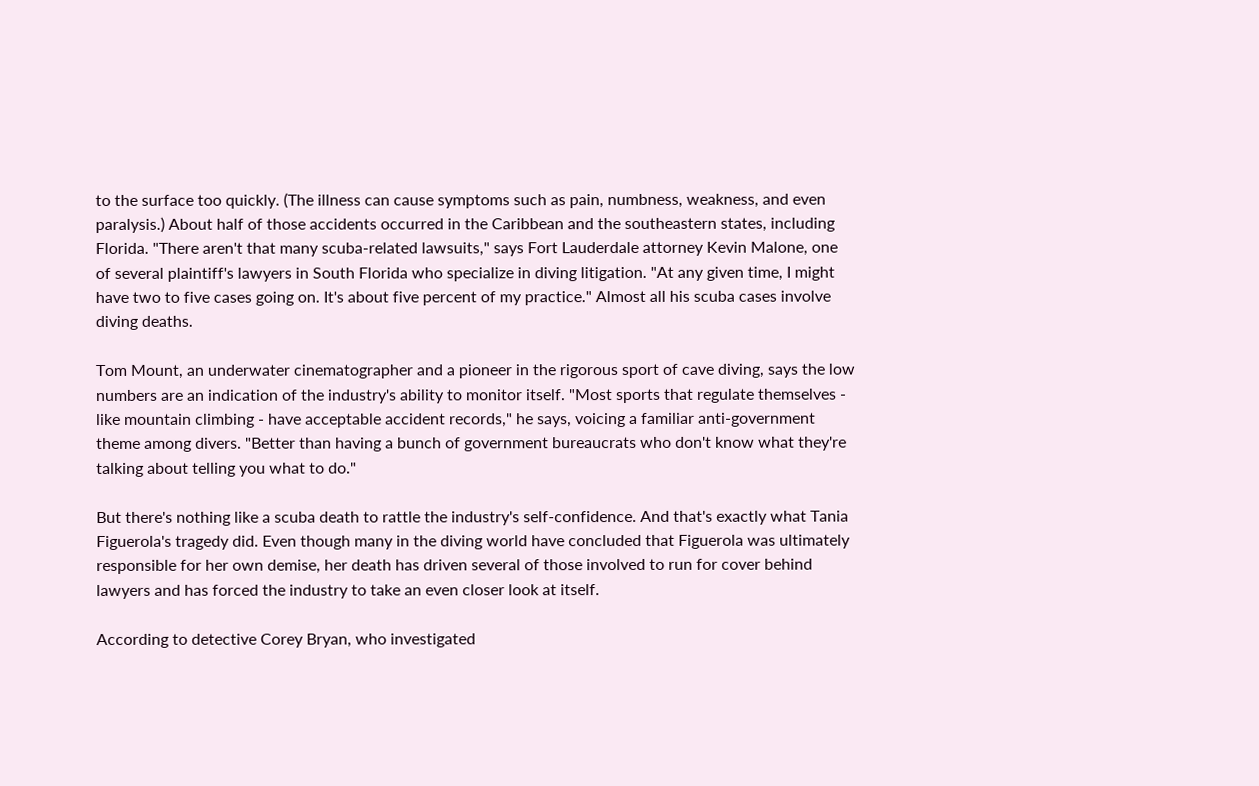to the surface too quickly. (The illness can cause symptoms such as pain, numbness, weakness, and even paralysis.) About half of those accidents occurred in the Caribbean and the southeastern states, including Florida. "There aren't that many scuba-related lawsuits," says Fort Lauderdale attorney Kevin Malone, one of several plaintiff's lawyers in South Florida who specialize in diving litigation. "At any given time, I might have two to five cases going on. It's about five percent of my practice." Almost all his scuba cases involve diving deaths.

Tom Mount, an underwater cinematographer and a pioneer in the rigorous sport of cave diving, says the low numbers are an indication of the industry's ability to monitor itself. "Most sports that regulate themselves - like mountain climbing - have acceptable accident records," he says, voicing a familiar anti-government theme among divers. "Better than having a bunch of government bureaucrats who don't know what they're talking about telling you what to do."

But there's nothing like a scuba death to rattle the industry's self-confidence. And that's exactly what Tania Figuerola's tragedy did. Even though many in the diving world have concluded that Figuerola was ultimately responsible for her own demise, her death has driven several of those involved to run for cover behind lawyers and has forced the industry to take an even closer look at itself.

According to detective Corey Bryan, who investigated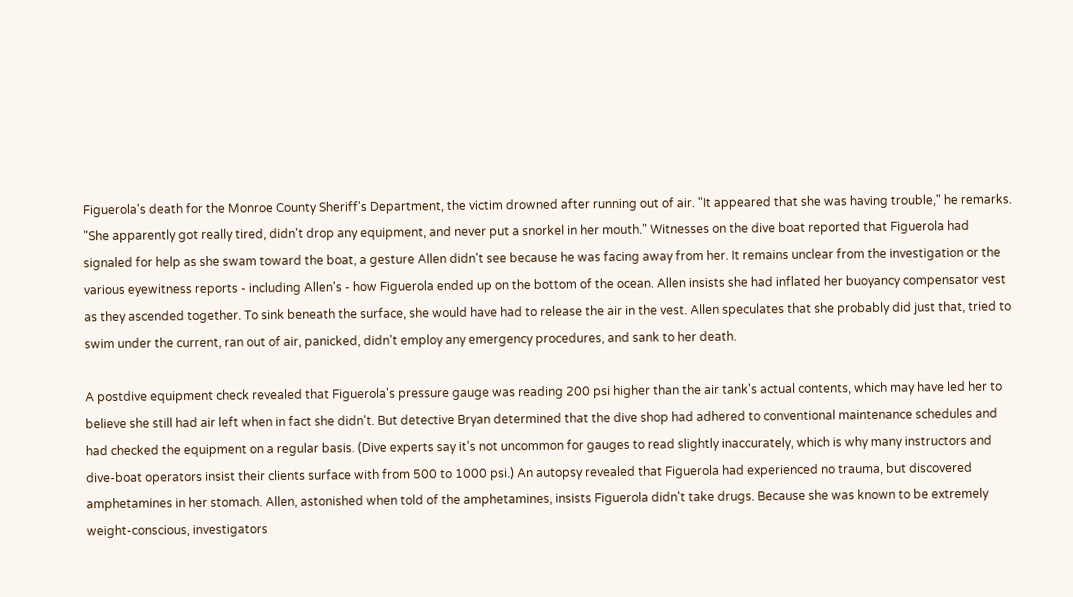Figuerola's death for the Monroe County Sheriff's Department, the victim drowned after running out of air. "It appeared that she was having trouble," he remarks. "She apparently got really tired, didn't drop any equipment, and never put a snorkel in her mouth." Witnesses on the dive boat reported that Figuerola had signaled for help as she swam toward the boat, a gesture Allen didn't see because he was facing away from her. It remains unclear from the investigation or the various eyewitness reports - including Allen's - how Figuerola ended up on the bottom of the ocean. Allen insists she had inflated her buoyancy compensator vest as they ascended together. To sink beneath the surface, she would have had to release the air in the vest. Allen speculates that she probably did just that, tried to swim under the current, ran out of air, panicked, didn't employ any emergency procedures, and sank to her death.

A postdive equipment check revealed that Figuerola's pressure gauge was reading 200 psi higher than the air tank's actual contents, which may have led her to believe she still had air left when in fact she didn't. But detective Bryan determined that the dive shop had adhered to conventional maintenance schedules and had checked the equipment on a regular basis. (Dive experts say it's not uncommon for gauges to read slightly inaccurately, which is why many instructors and dive-boat operators insist their clients surface with from 500 to 1000 psi.) An autopsy revealed that Figuerola had experienced no trauma, but discovered amphetamines in her stomach. Allen, astonished when told of the amphetamines, insists Figuerola didn't take drugs. Because she was known to be extremely weight-conscious, investigators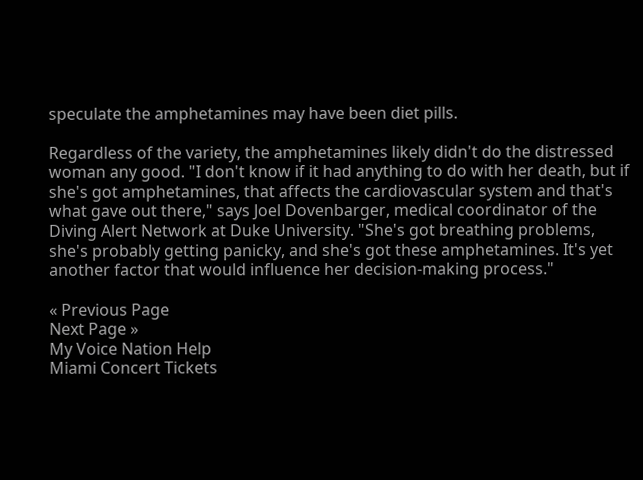speculate the amphetamines may have been diet pills.

Regardless of the variety, the amphetamines likely didn't do the distressed woman any good. "I don't know if it had anything to do with her death, but if she's got amphetamines, that affects the cardiovascular system and that's what gave out there," says Joel Dovenbarger, medical coordinator of the Diving Alert Network at Duke University. "She's got breathing problems, she's probably getting panicky, and she's got these amphetamines. It's yet another factor that would influence her decision-making process."

« Previous Page
Next Page »
My Voice Nation Help
Miami Concert Tickets